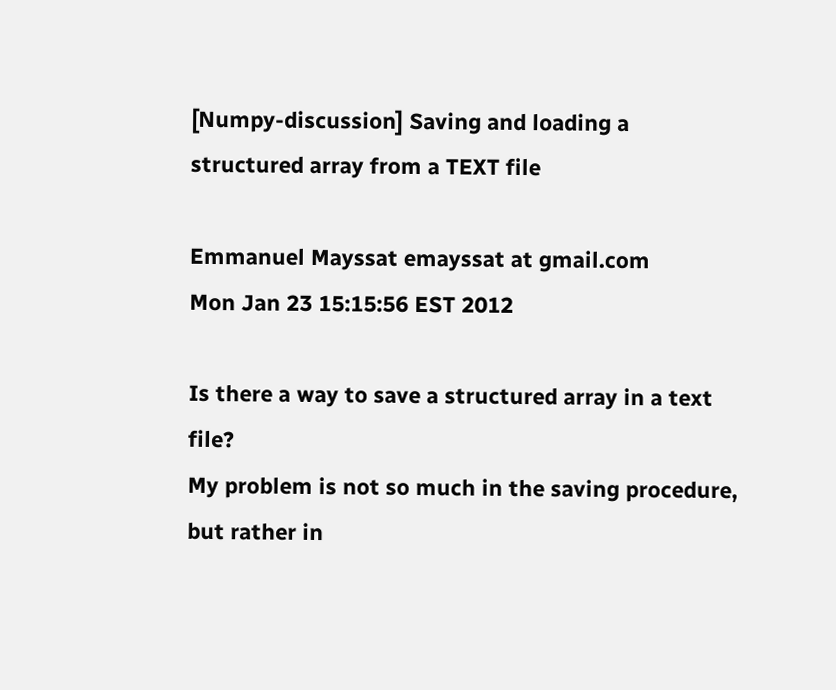[Numpy-discussion] Saving and loading a structured array from a TEXT file

Emmanuel Mayssat emayssat at gmail.com
Mon Jan 23 15:15:56 EST 2012

Is there a way to save a structured array in a text file?
My problem is not so much in the saving procedure, but rather in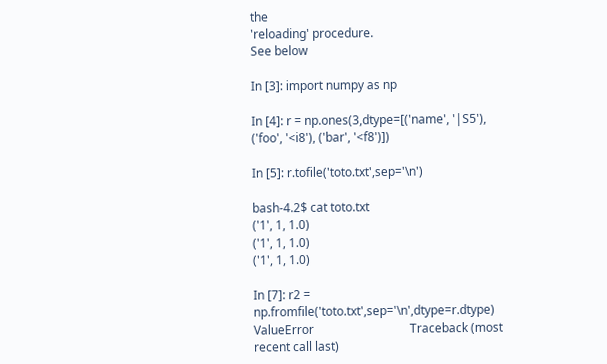the
'reloading' procedure.
See below

In [3]: import numpy as np

In [4]: r = np.ones(3,dtype=[('name', '|S5'), ('foo', '<i8'), ('bar', '<f8')])

In [5]: r.tofile('toto.txt',sep='\n')

bash-4.2$ cat toto.txt
('1', 1, 1.0)
('1', 1, 1.0)
('1', 1, 1.0)

In [7]: r2 = np.fromfile('toto.txt',sep='\n',dtype=r.dtype)
ValueError                                Traceback (most recent call last)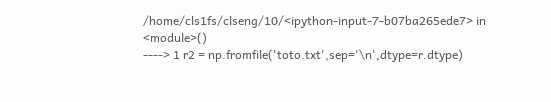/home/cls1fs/clseng/10/<ipython-input-7-b07ba265ede7> in <module>()
----> 1 r2 = np.fromfile('toto.txt',sep='\n',dtype=r.dtype)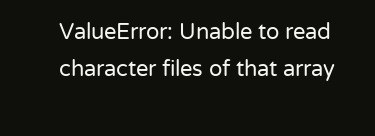ValueError: Unable to read character files of that array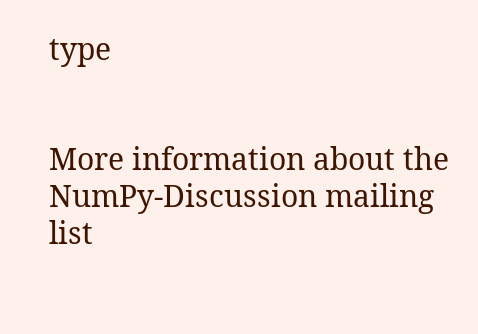type


More information about the NumPy-Discussion mailing list